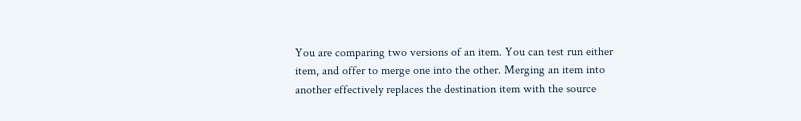You are comparing two versions of an item. You can test run either item, and offer to merge one into the other. Merging an item into another effectively replaces the destination item with the source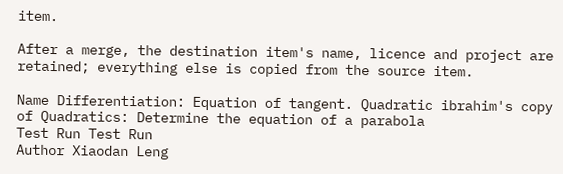item.

After a merge, the destination item's name, licence and project are retained; everything else is copied from the source item.

Name Differentiation: Equation of tangent. Quadratic ibrahim's copy of Quadratics: Determine the equation of a parabola
Test Run Test Run
Author Xiaodan Leng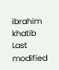ibrahim khatib
Last modified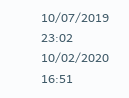10/07/2019 23:02 10/02/2020 16:51